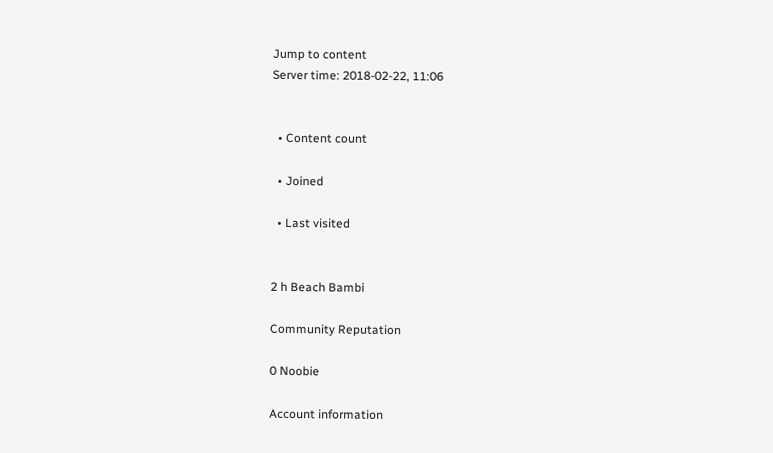Jump to content
Server time: 2018-02-22, 11:06


  • Content count

  • Joined

  • Last visited


2 h Beach Bambi

Community Reputation

0 Noobie

Account information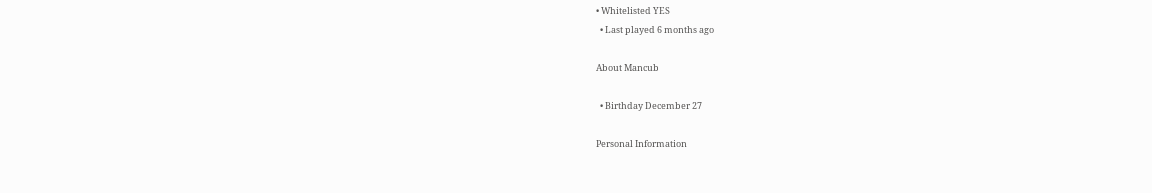• Whitelisted YES
  • Last played 6 months ago

About Mancub

  • Birthday December 27

Personal Information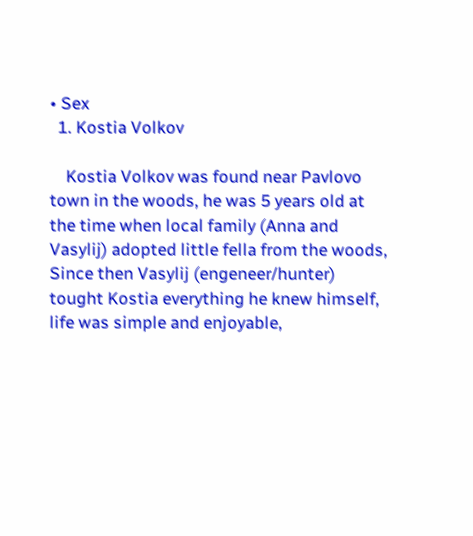• Sex
  1. Kostia Volkov

    Kostia Volkov was found near Pavlovo town in the woods, he was 5 years old at the time when local family (Anna and Vasylij) adopted little fella from the woods, Since then Vasylij (engeneer/hunter) tought Kostia everything he knew himself, life was simple and enjoyable,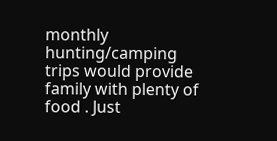monthly hunting/camping trips would provide family with plenty of food . Just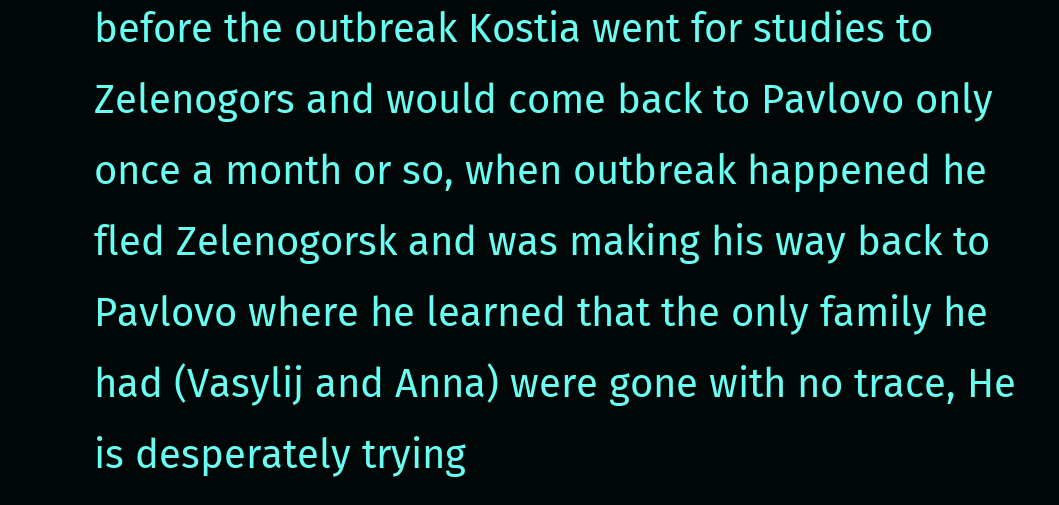before the outbreak Kostia went for studies to Zelenogors and would come back to Pavlovo only once a month or so, when outbreak happened he fled Zelenogorsk and was making his way back to Pavlovo where he learned that the only family he had (Vasylij and Anna) were gone with no trace, He is desperately trying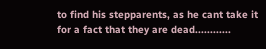to find his stepparents, as he cant take it for a fact that they are dead............